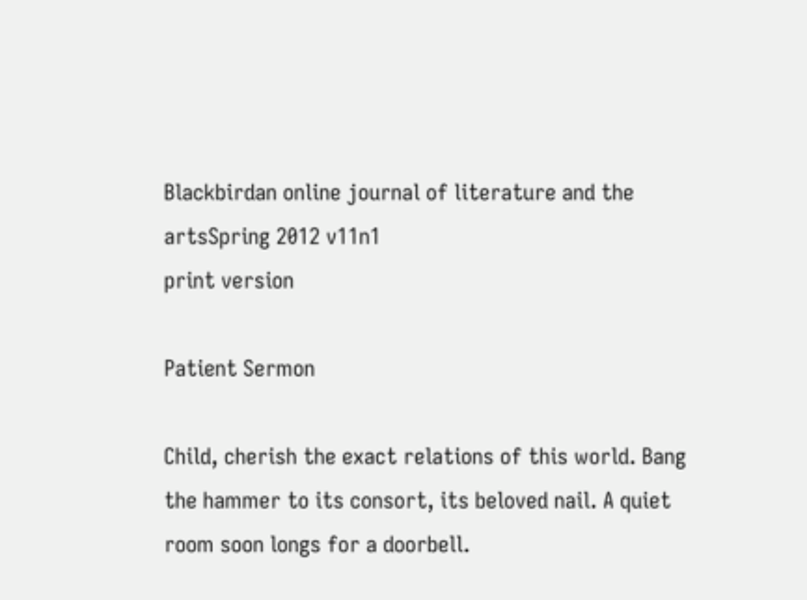Blackbirdan online journal of literature and the artsSpring 2012 v11n1
print version

Patient Sermon

Child, cherish the exact relations of this world. Bang the hammer to its consort, its beloved nail. A quiet room soon longs for a doorbell.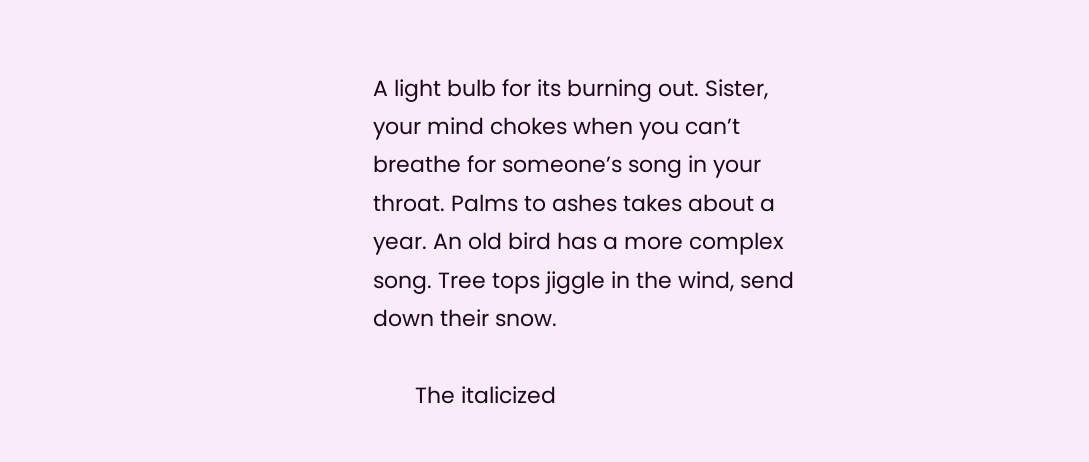A light bulb for its burning out. Sister, your mind chokes when you can’t breathe for someone’s song in your throat. Palms to ashes takes about a year. An old bird has a more complex song. Tree tops jiggle in the wind, send down their snow.

       The italicized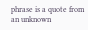phrase is a quote from an unknown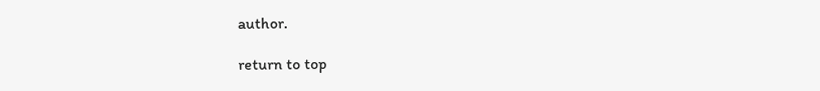author.

return to top